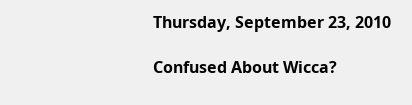Thursday, September 23, 2010

Confused About Wicca?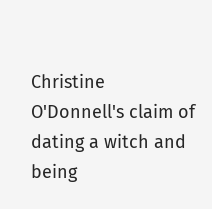Christine O'Donnell's claim of dating a witch and being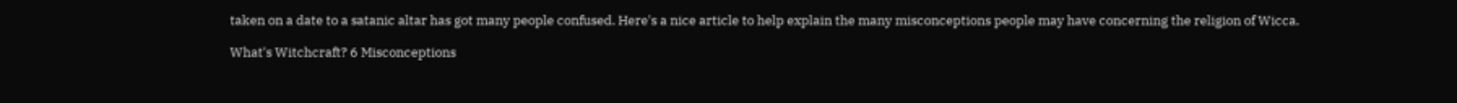taken on a date to a satanic altar has got many people confused. Here's a nice article to help explain the many misconceptions people may have concerning the religion of Wicca.

What's Witchcraft? 6 Misconceptions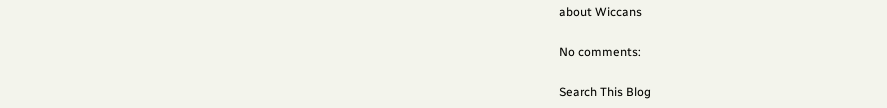about Wiccans

No comments:

Search This Blog